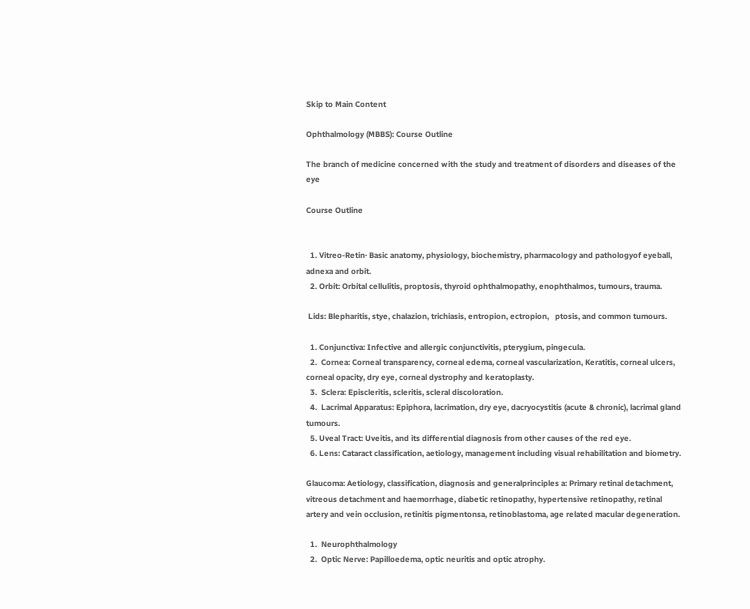Skip to Main Content

Ophthalmology (MBBS): Course Outline

The branch of medicine concerned with the study and treatment of disorders and diseases of the eye

Course Outline


  1. Vitreo-Retin· Basic anatomy, physiology, biochemistry, pharmacology and pathologyof eyeball, adnexa and orbit.
  2. Orbit: Orbital cellulitis, proptosis, thyroid ophthalmopathy, enophthalmos, tumours, trauma.

 Lids: Blepharitis, stye, chalazion, trichiasis, entropion, ectropion,   ptosis, and common tumours.

  1. Conjunctiva: Infective and allergic conjunctivitis, pterygium, pingecula.
  2.  Cornea: Corneal transparency, corneal edema, corneal vascularization, Keratitis, corneal ulcers, corneal opacity, dry eye, corneal dystrophy and keratoplasty.
  3.  Sclera: Episcleritis, scleritis, scleral discoloration.
  4.  Lacrimal Apparatus: Epiphora, lacrimation, dry eye, dacryocystitis (acute & chronic), lacrimal gland tumours.
  5. Uveal Tract: Uveitis, and its differential diagnosis from other causes of the red eye.
  6. Lens: Cataract classification, aetiology, management including visual rehabilitation and biometry.

Glaucoma: Aetiology, classification, diagnosis and generalprinciples a: Primary retinal detachment, vitreous detachment and haemorrhage, diabetic retinopathy, hypertensive retinopathy, retinal artery and vein occlusion, retinitis pigmentonsa, retinoblastoma, age related macular degeneration.

  1.  Neurophthalmology
  2.  Optic Nerve: Papilloedema, optic neuritis and optic atrophy.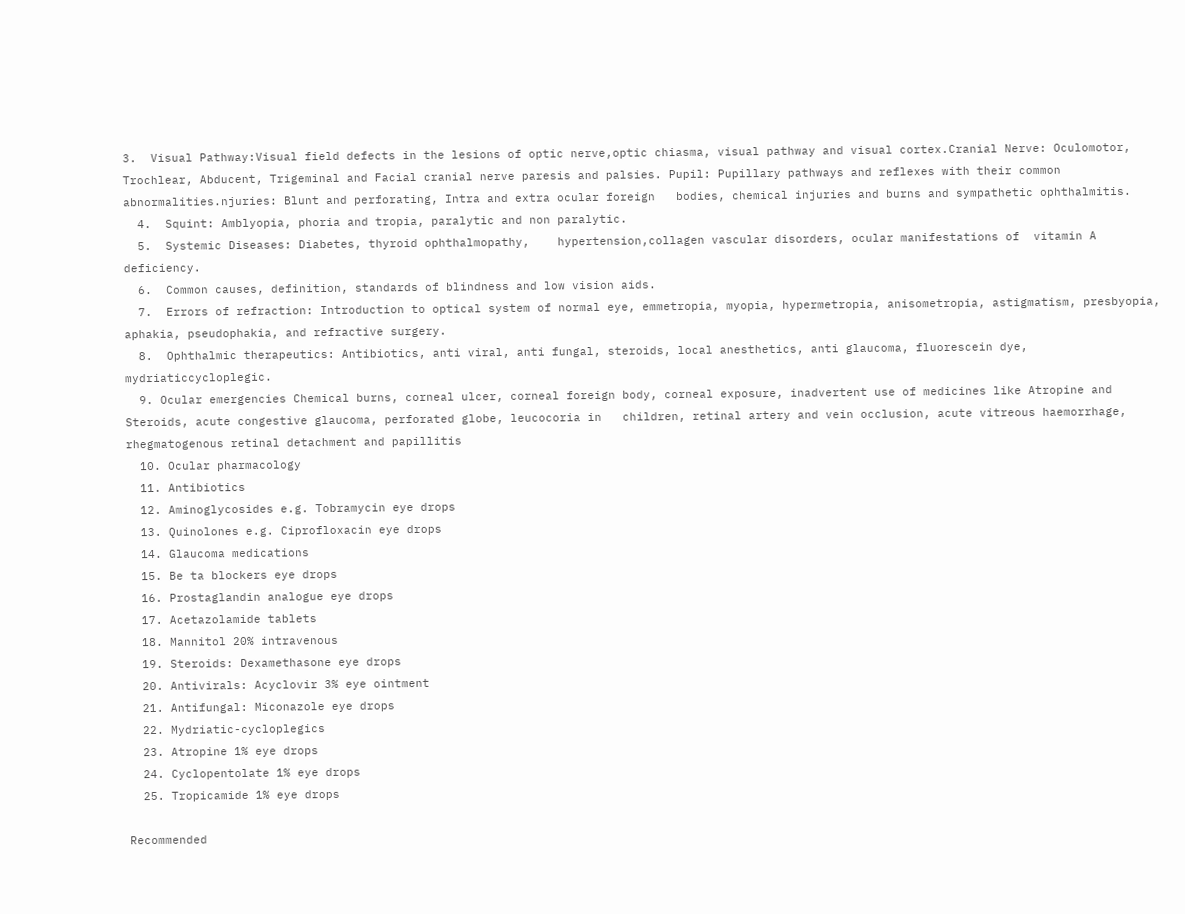3.  Visual Pathway:Visual field defects in the lesions of optic nerve,optic chiasma, visual pathway and visual cortex.Cranial Nerve: Oculomotor, Trochlear, Abducent, Trigeminal and Facial cranial nerve paresis and palsies. Pupil: Pupillary pathways and reflexes with their common abnormalities.njuries: Blunt and perforating, Intra and extra ocular foreign   bodies, chemical injuries and burns and sympathetic ophthalmitis.
  4.  Squint: Amblyopia, phoria and tropia, paralytic and non paralytic.
  5.  Systemic Diseases: Diabetes, thyroid ophthalmopathy,    hypertension,collagen vascular disorders, ocular manifestations of  vitamin A deficiency.
  6.  Common causes, definition, standards of blindness and low vision aids.
  7.  Errors of refraction: Introduction to optical system of normal eye, emmetropia, myopia, hypermetropia, anisometropia, astigmatism, presbyopia, aphakia, pseudophakia, and refractive surgery.
  8.  Ophthalmic therapeutics: Antibiotics, anti viral, anti fungal, steroids, local anesthetics, anti glaucoma, fluorescein dye, mydriaticcycloplegic.
  9. Ocular emergencies Chemical burns, corneal ulcer, corneal foreign body, corneal exposure, inadvertent use of medicines like Atropine and Steroids, acute congestive glaucoma, perforated globe, leucocoria in   children, retinal artery and vein occlusion, acute vitreous haemorrhage, rhegmatogenous retinal detachment and papillitis
  10. Ocular pharmacology
  11. Antibiotics
  12. Aminoglycosides e.g. Tobramycin eye drops
  13. Quinolones e.g. Ciprofloxacin eye drops
  14. Glaucoma medications
  15. Be ta blockers eye drops
  16. Prostaglandin analogue eye drops
  17. Acetazolamide tablets
  18. Mannitol 20% intravenous
  19. Steroids: Dexamethasone eye drops
  20. Antivirals: Acyclovir 3% eye ointment
  21. Antifungal: Miconazole eye drops
  22. Mydriatic-cycloplegics
  23. Atropine 1% eye drops
  24. Cyclopentolate 1% eye drops
  25. Tropicamide 1% eye drops

Recommended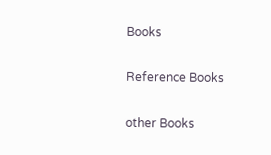Books

Reference Books

other Books